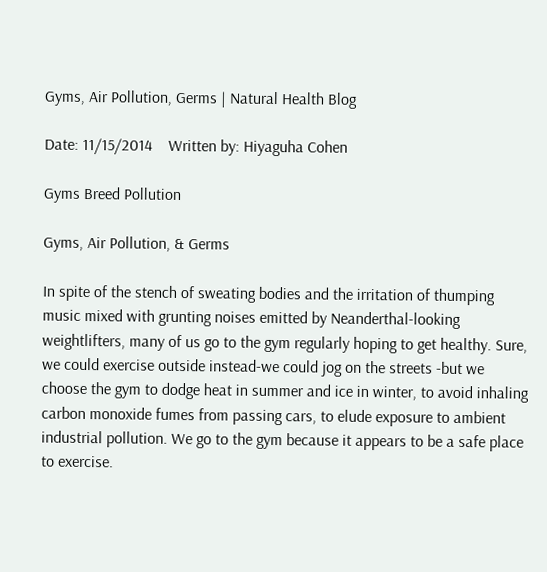Gyms, Air Pollution, Germs | Natural Health Blog

Date: 11/15/2014    Written by: Hiyaguha Cohen

Gyms Breed Pollution

Gyms, Air Pollution, & Germs

In spite of the stench of sweating bodies and the irritation of thumping music mixed with grunting noises emitted by Neanderthal-looking weightlifters, many of us go to the gym regularly hoping to get healthy. Sure, we could exercise outside instead-we could jog on the streets -but we choose the gym to dodge heat in summer and ice in winter, to avoid inhaling carbon monoxide fumes from passing cars, to elude exposure to ambient industrial pollution. We go to the gym because it appears to be a safe place to exercise.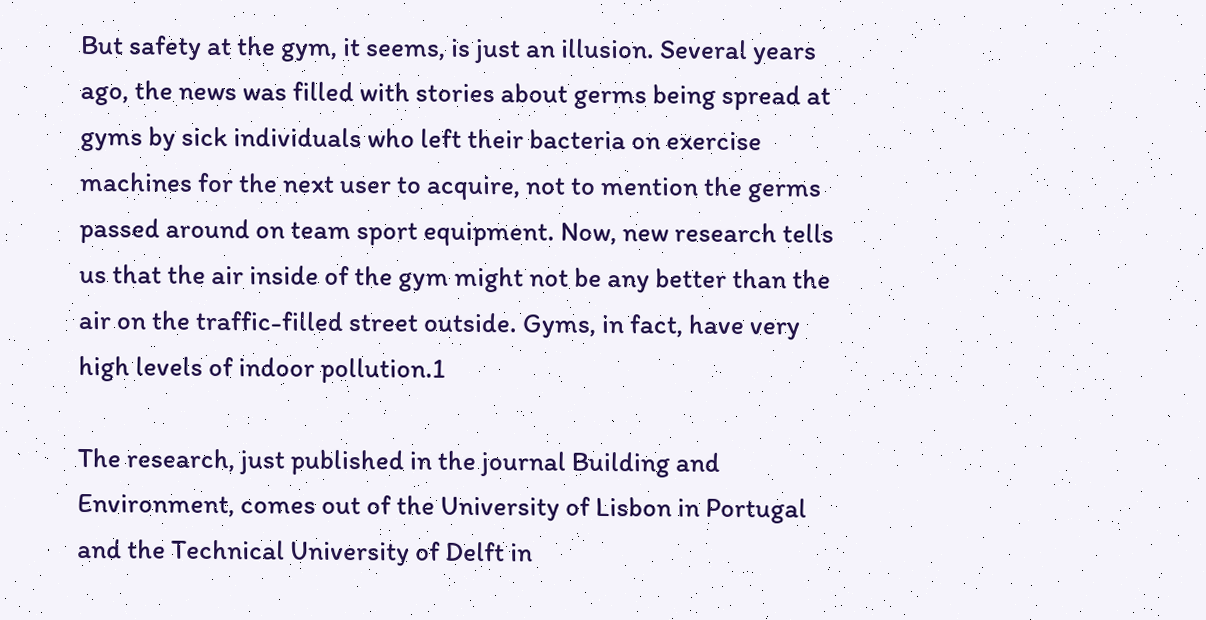But safety at the gym, it seems, is just an illusion. Several years ago, the news was filled with stories about germs being spread at gyms by sick individuals who left their bacteria on exercise machines for the next user to acquire, not to mention the germs passed around on team sport equipment. Now, new research tells us that the air inside of the gym might not be any better than the air on the traffic-filled street outside. Gyms, in fact, have very high levels of indoor pollution.1

The research, just published in the journal Building and Environment, comes out of the University of Lisbon in Portugal and the Technical University of Delft in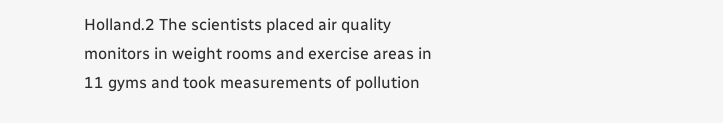Holland.2 The scientists placed air quality monitors in weight rooms and exercise areas in 11 gyms and took measurements of pollution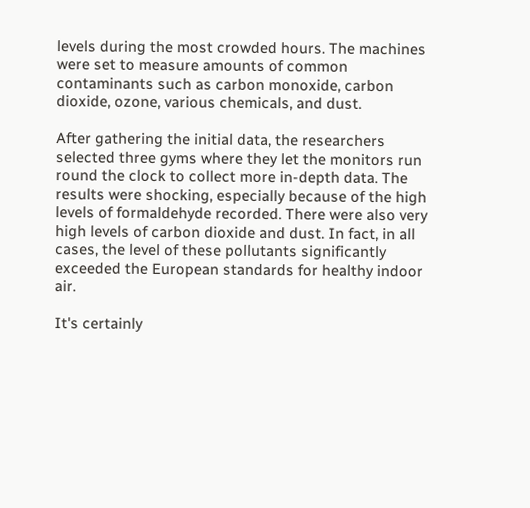levels during the most crowded hours. The machines were set to measure amounts of common contaminants such as carbon monoxide, carbon dioxide, ozone, various chemicals, and dust.

After gathering the initial data, the researchers selected three gyms where they let the monitors run round the clock to collect more in-depth data. The results were shocking, especially because of the high levels of formaldehyde recorded. There were also very high levels of carbon dioxide and dust. In fact, in all cases, the level of these pollutants significantly exceeded the European standards for healthy indoor air.

It's certainly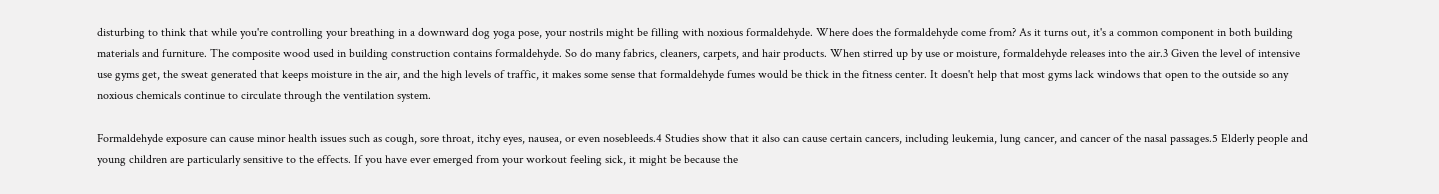disturbing to think that while you're controlling your breathing in a downward dog yoga pose, your nostrils might be filling with noxious formaldehyde. Where does the formaldehyde come from? As it turns out, it's a common component in both building materials and furniture. The composite wood used in building construction contains formaldehyde. So do many fabrics, cleaners, carpets, and hair products. When stirred up by use or moisture, formaldehyde releases into the air.3 Given the level of intensive use gyms get, the sweat generated that keeps moisture in the air, and the high levels of traffic, it makes some sense that formaldehyde fumes would be thick in the fitness center. It doesn't help that most gyms lack windows that open to the outside so any noxious chemicals continue to circulate through the ventilation system.

Formaldehyde exposure can cause minor health issues such as cough, sore throat, itchy eyes, nausea, or even nosebleeds.4 Studies show that it also can cause certain cancers, including leukemia, lung cancer, and cancer of the nasal passages.5 Elderly people and young children are particularly sensitive to the effects. If you have ever emerged from your workout feeling sick, it might be because the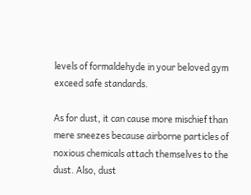levels of formaldehyde in your beloved gym exceed safe standards.

As for dust, it can cause more mischief than mere sneezes because airborne particles of noxious chemicals attach themselves to the dust. Also, dust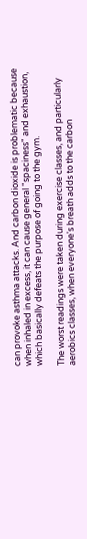can provoke asthma attacks. And carbon dioxide is problematic because when inhaled in excess, it can cause general "spaciness" and exhaustion, which basically defeats the purpose of going to the gym.

The worst readings were taken during exercise classes, and particularly aerobics classes, when everyone's breath adds to the carbon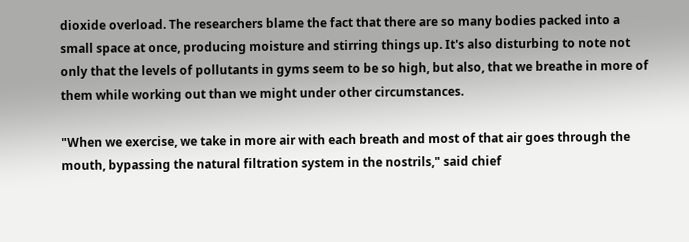dioxide overload. The researchers blame the fact that there are so many bodies packed into a small space at once, producing moisture and stirring things up. It's also disturbing to note not only that the levels of pollutants in gyms seem to be so high, but also, that we breathe in more of them while working out than we might under other circumstances.

"When we exercise, we take in more air with each breath and most of that air goes through the mouth, bypassing the natural filtration system in the nostrils," said chief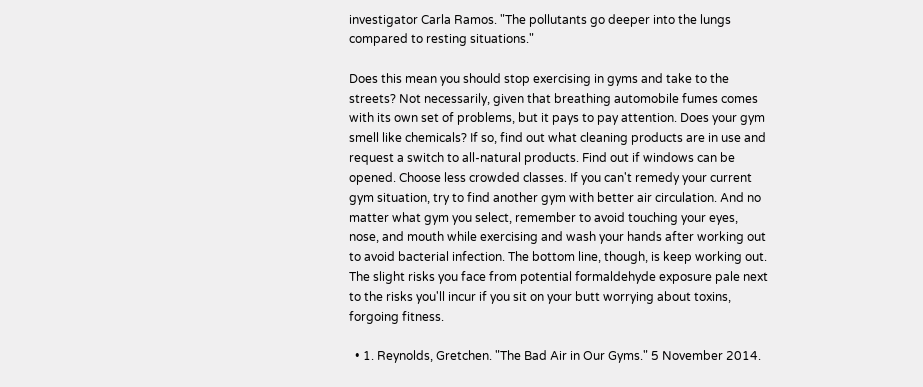investigator Carla Ramos. "The pollutants go deeper into the lungs compared to resting situations."

Does this mean you should stop exercising in gyms and take to the streets? Not necessarily, given that breathing automobile fumes comes with its own set of problems, but it pays to pay attention. Does your gym smell like chemicals? If so, find out what cleaning products are in use and request a switch to all-natural products. Find out if windows can be opened. Choose less crowded classes. If you can't remedy your current gym situation, try to find another gym with better air circulation. And no matter what gym you select, remember to avoid touching your eyes, nose, and mouth while exercising and wash your hands after working out to avoid bacterial infection. The bottom line, though, is keep working out. The slight risks you face from potential formaldehyde exposure pale next to the risks you'll incur if you sit on your butt worrying about toxins, forgoing fitness.

  • 1. Reynolds, Gretchen. "The Bad Air in Our Gyms." 5 November 2014.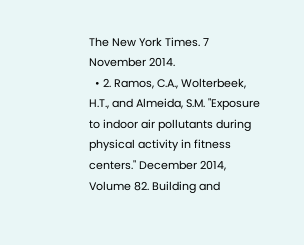The New York Times. 7 November 2014.
  • 2. Ramos, C.A., Wolterbeek, H.T., and Almeida, S.M. "Exposure to indoor air pollutants during physical activity in fitness centers." December 2014, Volume 82. Building and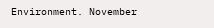Environment. November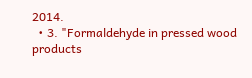2014.
  • 3. "Formaldehyde in pressed wood products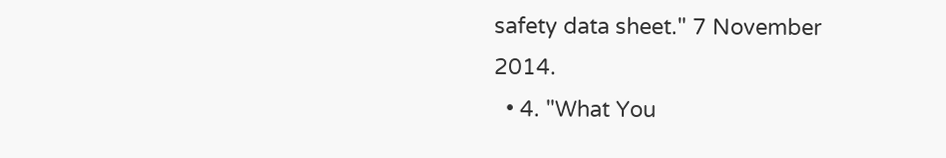safety data sheet." 7 November 2014.
  • 4. "What You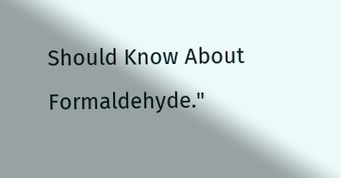Should Know About Formaldehyde."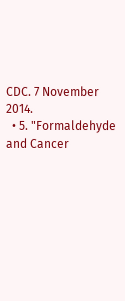CDC. 7 November 2014.
  • 5. "Formaldehyde and Cancer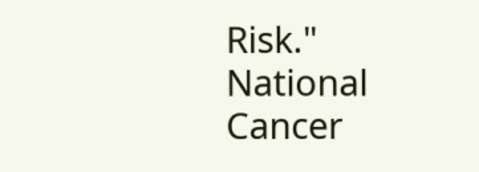Risk." National Cancer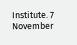Institute. 7 November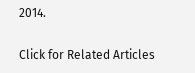2014.

Click for Related Articles